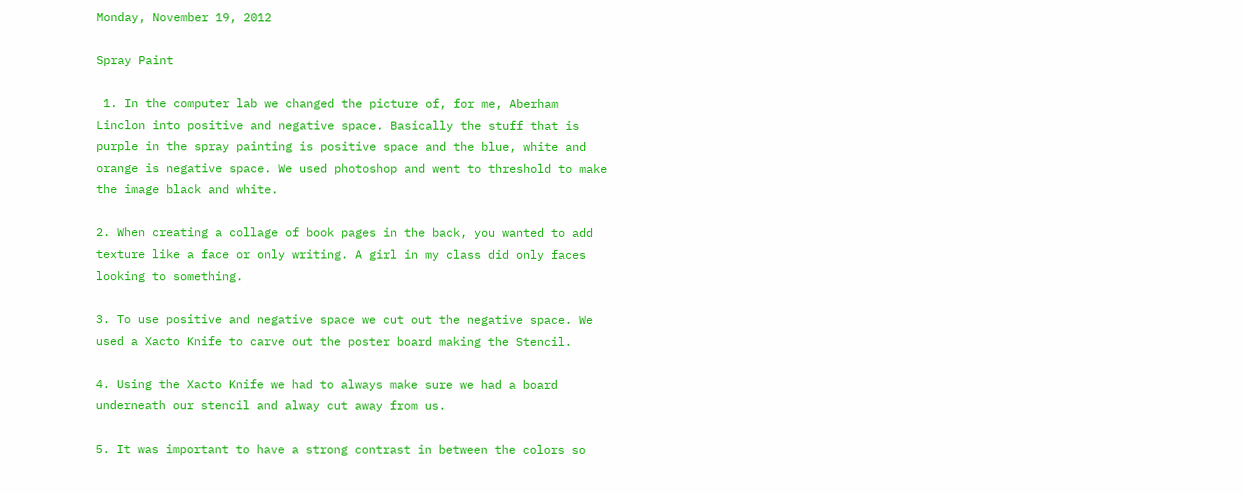Monday, November 19, 2012

Spray Paint

 1. In the computer lab we changed the picture of, for me, Aberham Linclon into positive and negative space. Basically the stuff that is purple in the spray painting is positive space and the blue, white and orange is negative space. We used photoshop and went to threshold to make the image black and white.

2. When creating a collage of book pages in the back, you wanted to add texture like a face or only writing. A girl in my class did only faces looking to something.

3. To use positive and negative space we cut out the negative space. We used a Xacto Knife to carve out the poster board making the Stencil.

4. Using the Xacto Knife we had to always make sure we had a board underneath our stencil and alway cut away from us.

5. It was important to have a strong contrast in between the colors so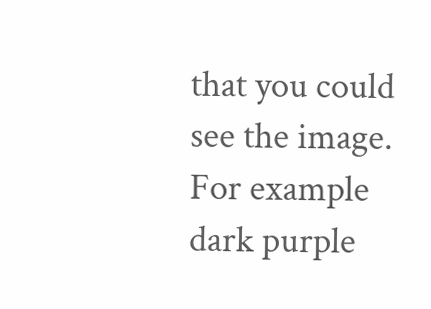that you could see the image. For example dark purple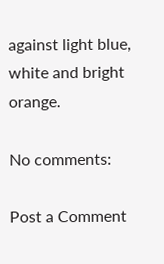against light blue, white and bright orange.

No comments:

Post a Comment